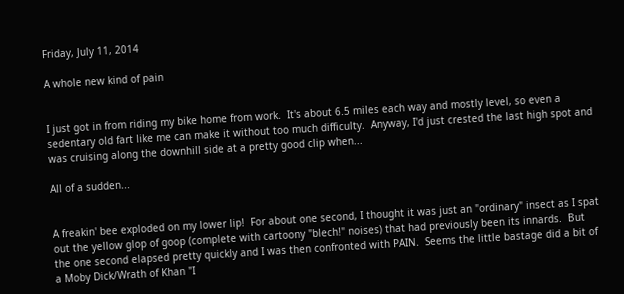Friday, July 11, 2014

A whole new kind of pain


I just got in from riding my bike home from work.  It's about 6.5 miles each way and mostly level, so even a sedentary old fart like me can make it without too much difficulty.  Anyway, I'd just crested the last high spot and was cruising along the downhill side at a pretty good clip when...

All of a sudden...


A freakin' bee exploded on my lower lip!  For about one second, I thought it was just an "ordinary" insect as I spat out the yellow glop of goop (complete with cartoony "blech!" noises) that had previously been its innards.  But the one second elapsed pretty quickly and I was then confronted with PAIN.  Seems the little bastage did a bit of a Moby Dick/Wrath of Khan "I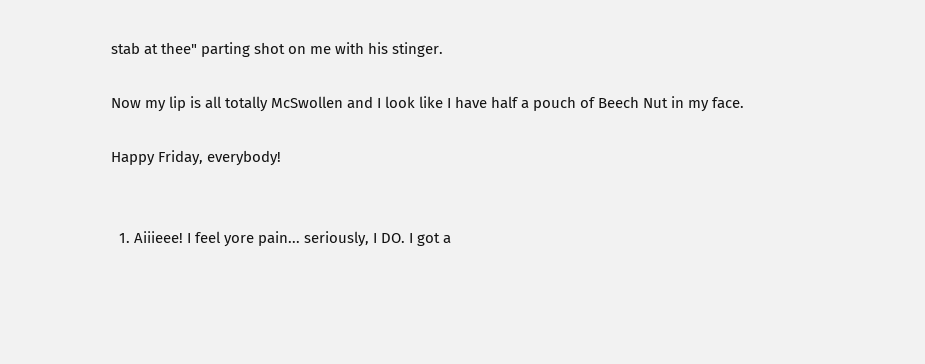stab at thee" parting shot on me with his stinger.

Now my lip is all totally McSwollen and I look like I have half a pouch of Beech Nut in my face.

Happy Friday, everybody!


  1. Aiiieee! I feel yore pain... seriously, I DO. I got a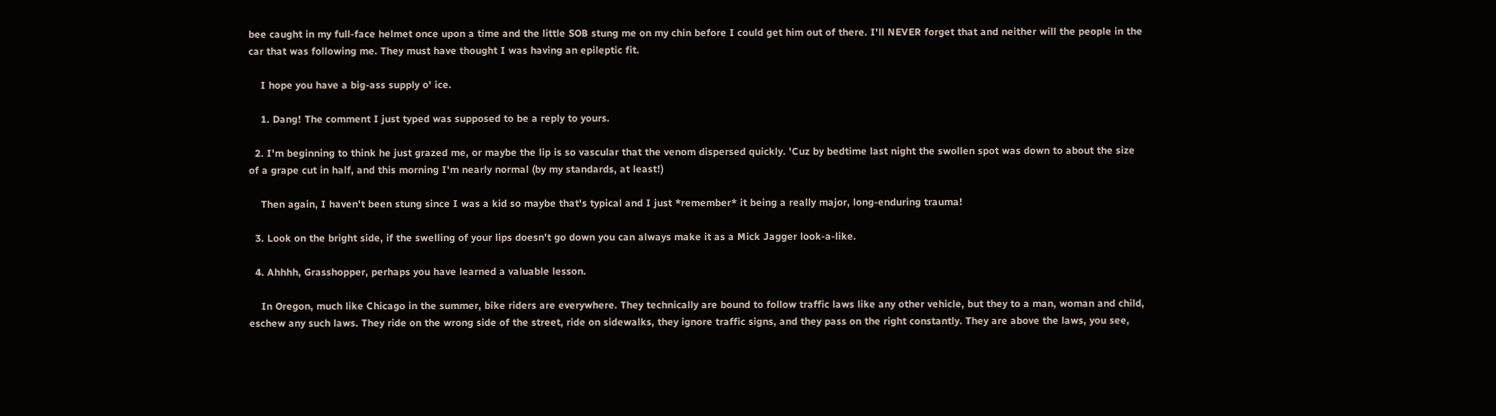bee caught in my full-face helmet once upon a time and the little SOB stung me on my chin before I could get him out of there. I'll NEVER forget that and neither will the people in the car that was following me. They must have thought I was having an epileptic fit.

    I hope you have a big-ass supply o' ice.

    1. Dang! The comment I just typed was supposed to be a reply to yours.

  2. I'm beginning to think he just grazed me, or maybe the lip is so vascular that the venom dispersed quickly. 'Cuz by bedtime last night the swollen spot was down to about the size of a grape cut in half, and this morning I'm nearly normal (by my standards, at least!)

    Then again, I haven't been stung since I was a kid so maybe that's typical and I just *remember* it being a really major, long-enduring trauma!

  3. Look on the bright side, if the swelling of your lips doesn't go down you can always make it as a Mick Jagger look-a-like.

  4. Ahhhh, Grasshopper, perhaps you have learned a valuable lesson.

    In Oregon, much like Chicago in the summer, bike riders are everywhere. They technically are bound to follow traffic laws like any other vehicle, but they to a man, woman and child, eschew any such laws. They ride on the wrong side of the street, ride on sidewalks, they ignore traffic signs, and they pass on the right constantly. They are above the laws, you see,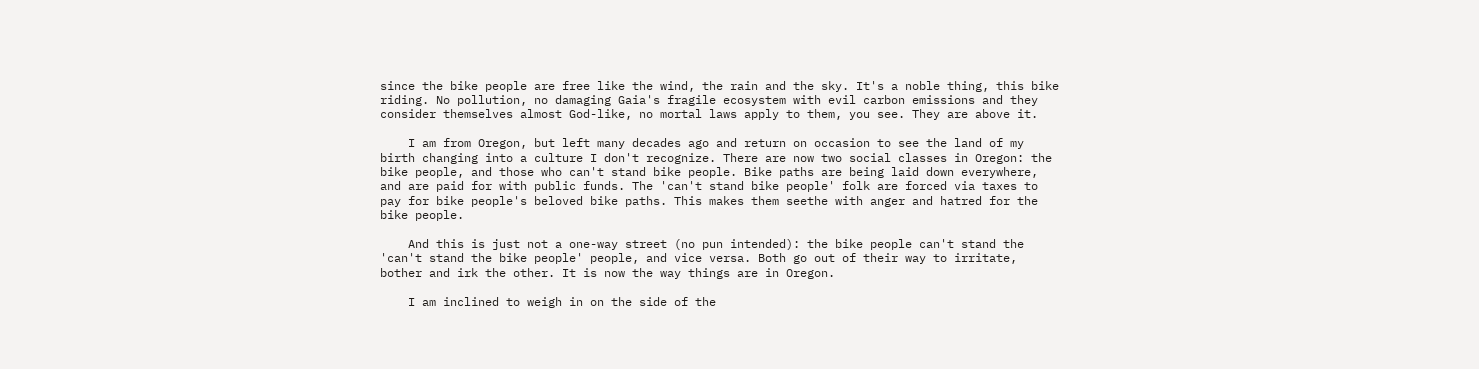since the bike people are free like the wind, the rain and the sky. It's a noble thing, this bike riding. No pollution, no damaging Gaia's fragile ecosystem with evil carbon emissions and they consider themselves almost God-like, no mortal laws apply to them, you see. They are above it.

    I am from Oregon, but left many decades ago and return on occasion to see the land of my birth changing into a culture I don't recognize. There are now two social classes in Oregon: the bike people, and those who can't stand bike people. Bike paths are being laid down everywhere, and are paid for with public funds. The 'can't stand bike people' folk are forced via taxes to pay for bike people's beloved bike paths. This makes them seethe with anger and hatred for the bike people.

    And this is just not a one-way street (no pun intended): the bike people can't stand the 'can't stand the bike people' people, and vice versa. Both go out of their way to irritate, bother and irk the other. It is now the way things are in Oregon.

    I am inclined to weigh in on the side of the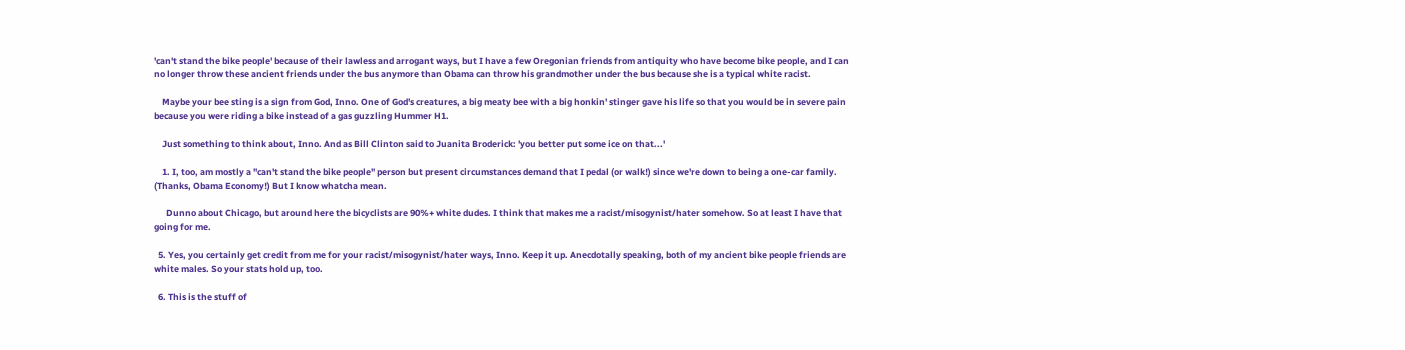'can't stand the bike people' because of their lawless and arrogant ways, but I have a few Oregonian friends from antiquity who have become bike people, and I can no longer throw these ancient friends under the bus anymore than Obama can throw his grandmother under the bus because she is a typical white racist.

    Maybe your bee sting is a sign from God, Inno. One of God's creatures, a big meaty bee with a big honkin' stinger gave his life so that you would be in severe pain because you were riding a bike instead of a gas guzzling Hummer H1.

    Just something to think about, Inno. And as Bill Clinton said to Juanita Broderick: 'you better put some ice on that...'

    1. I, too, am mostly a "can't stand the bike people" person but present circumstances demand that I pedal (or walk!) since we're down to being a one-car family. (Thanks, Obama Economy!) But I know whatcha mean.

      Dunno about Chicago, but around here the bicyclists are 90%+ white dudes. I think that makes me a racist/misogynist/hater somehow. So at least I have that going for me.

  5. Yes, you certainly get credit from me for your racist/misogynist/hater ways, Inno. Keep it up. Anecdotally speaking, both of my ancient bike people friends are white males. So your stats hold up, too.

  6. This is the stuff of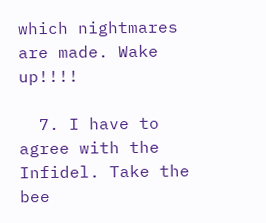which nightmares are made. Wake up!!!!

  7. I have to agree with the Infidel. Take the bee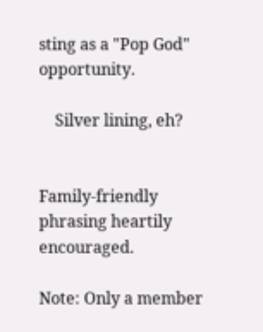sting as a "Pop God" opportunity.

    Silver lining, eh?


Family-friendly phrasing heartily encouraged.

Note: Only a member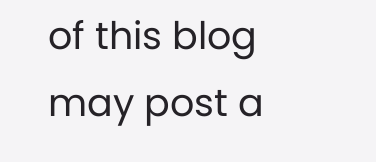of this blog may post a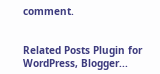comment.


Related Posts Plugin for WordPress, Blogger...